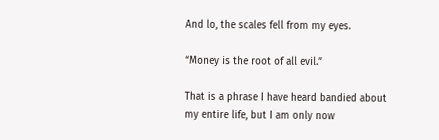And lo, the scales fell from my eyes.

“Money is the root of all evil.”

That is a phrase I have heard bandied about my entire life, but I am only now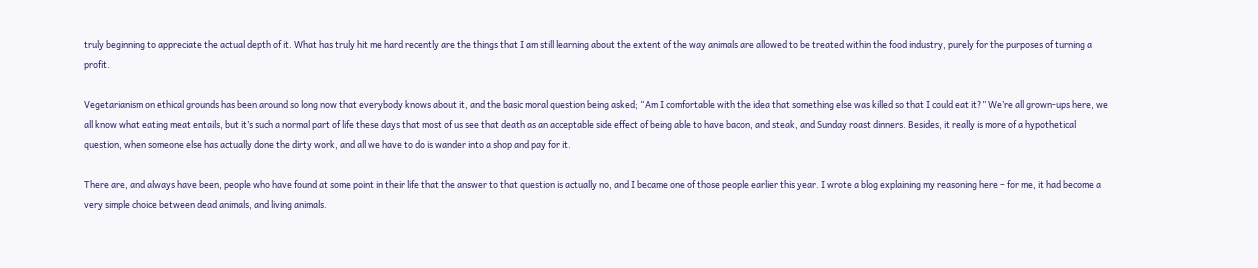truly beginning to appreciate the actual depth of it. What has truly hit me hard recently are the things that I am still learning about the extent of the way animals are allowed to be treated within the food industry, purely for the purposes of turning a profit.

Vegetarianism on ethical grounds has been around so long now that everybody knows about it, and the basic moral question being asked; “Am I comfortable with the idea that something else was killed so that I could eat it?” We’re all grown-ups here, we all know what eating meat entails, but it’s such a normal part of life these days that most of us see that death as an acceptable side effect of being able to have bacon, and steak, and Sunday roast dinners. Besides, it really is more of a hypothetical question, when someone else has actually done the dirty work, and all we have to do is wander into a shop and pay for it.

There are, and always have been, people who have found at some point in their life that the answer to that question is actually no, and I became one of those people earlier this year. I wrote a blog explaining my reasoning here – for me, it had become a very simple choice between dead animals, and living animals.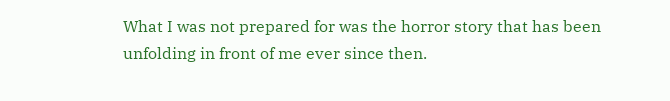What I was not prepared for was the horror story that has been unfolding in front of me ever since then.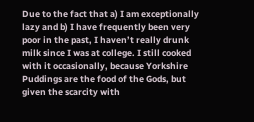Due to the fact that a) I am exceptionally lazy and b) I have frequently been very poor in the past, I haven’t really drunk milk since I was at college. I still cooked with it occasionally, because Yorkshire Puddings are the food of the Gods, but given the scarcity with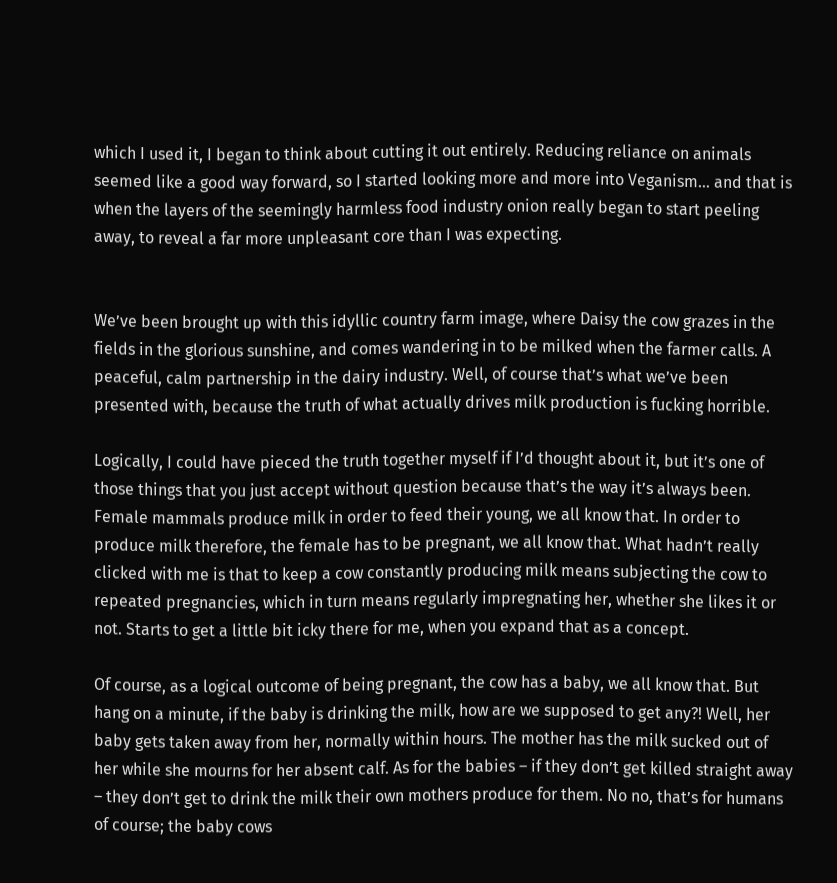which I used it, I began to think about cutting it out entirely. Reducing reliance on animals seemed like a good way forward, so I started looking more and more into Veganism… and that is when the layers of the seemingly harmless food industry onion really began to start peeling away, to reveal a far more unpleasant core than I was expecting.


We’ve been brought up with this idyllic country farm image, where Daisy the cow grazes in the fields in the glorious sunshine, and comes wandering in to be milked when the farmer calls. A peaceful, calm partnership in the dairy industry. Well, of course that’s what we’ve been presented with, because the truth of what actually drives milk production is fucking horrible.

Logically, I could have pieced the truth together myself if I’d thought about it, but it’s one of those things that you just accept without question because that’s the way it’s always been. Female mammals produce milk in order to feed their young, we all know that. In order to produce milk therefore, the female has to be pregnant, we all know that. What hadn’t really clicked with me is that to keep a cow constantly producing milk means subjecting the cow to repeated pregnancies, which in turn means regularly impregnating her, whether she likes it or not. Starts to get a little bit icky there for me, when you expand that as a concept.

Of course, as a logical outcome of being pregnant, the cow has a baby, we all know that. But hang on a minute, if the baby is drinking the milk, how are we supposed to get any?! Well, her baby gets taken away from her, normally within hours. The mother has the milk sucked out of her while she mourns for her absent calf. As for the babies – if they don’t get killed straight away – they don’t get to drink the milk their own mothers produce for them. No no, that’s for humans of course; the baby cows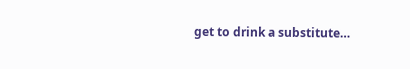get to drink a substitute…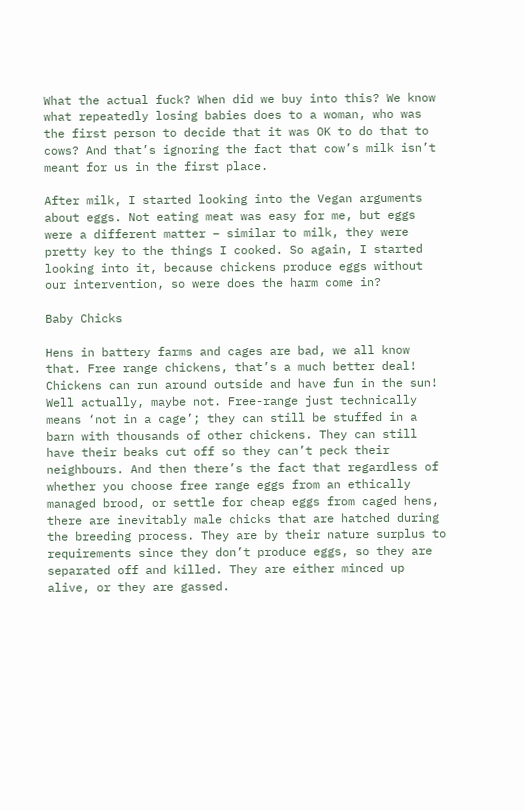What the actual fuck? When did we buy into this? We know what repeatedly losing babies does to a woman, who was the first person to decide that it was OK to do that to cows? And that’s ignoring the fact that cow’s milk isn’t meant for us in the first place.

After milk, I started looking into the Vegan arguments about eggs. Not eating meat was easy for me, but eggs were a different matter – similar to milk, they were pretty key to the things I cooked. So again, I started looking into it, because chickens produce eggs without our intervention, so were does the harm come in?

Baby Chicks

Hens in battery farms and cages are bad, we all know that. Free range chickens, that’s a much better deal! Chickens can run around outside and have fun in the sun! Well actually, maybe not. Free-range just technically means ‘not in a cage’; they can still be stuffed in a barn with thousands of other chickens. They can still have their beaks cut off so they can’t peck their neighbours. And then there’s the fact that regardless of whether you choose free range eggs from an ethically managed brood, or settle for cheap eggs from caged hens, there are inevitably male chicks that are hatched during the breeding process. They are by their nature surplus to requirements since they don’t produce eggs, so they are separated off and killed. They are either minced up alive, or they are gassed.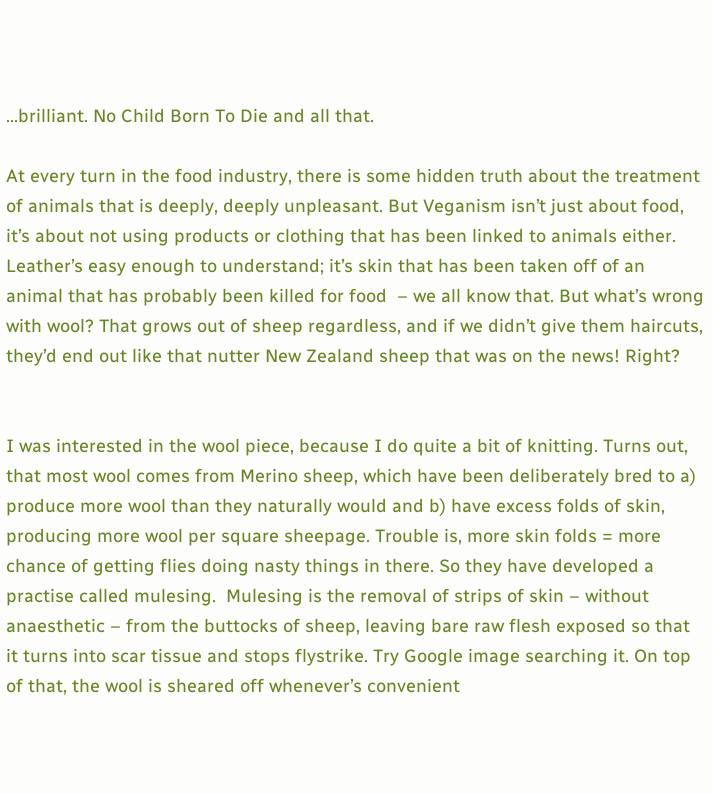...brilliant. No Child Born To Die and all that.

At every turn in the food industry, there is some hidden truth about the treatment of animals that is deeply, deeply unpleasant. But Veganism isn’t just about food, it’s about not using products or clothing that has been linked to animals either. Leather’s easy enough to understand; it’s skin that has been taken off of an animal that has probably been killed for food  – we all know that. But what’s wrong with wool? That grows out of sheep regardless, and if we didn’t give them haircuts, they’d end out like that nutter New Zealand sheep that was on the news! Right?


I was interested in the wool piece, because I do quite a bit of knitting. Turns out, that most wool comes from Merino sheep, which have been deliberately bred to a) produce more wool than they naturally would and b) have excess folds of skin, producing more wool per square sheepage. Trouble is, more skin folds = more chance of getting flies doing nasty things in there. So they have developed a practise called mulesing.  Mulesing is the removal of strips of skin – without anaesthetic – from the buttocks of sheep, leaving bare raw flesh exposed so that it turns into scar tissue and stops flystrike. Try Google image searching it. On top of that, the wool is sheared off whenever’s convenient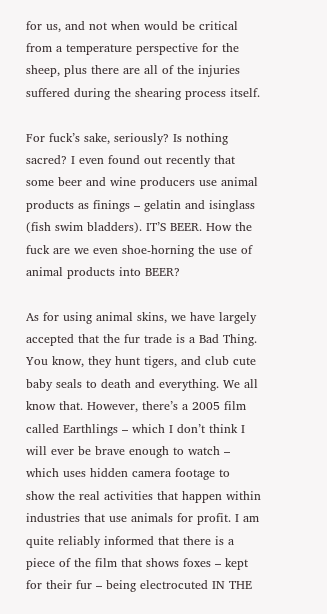for us, and not when would be critical from a temperature perspective for the sheep, plus there are all of the injuries suffered during the shearing process itself.

For fuck’s sake, seriously? Is nothing sacred? I even found out recently that some beer and wine producers use animal products as finings – gelatin and isinglass (fish swim bladders). IT’S BEER. How the fuck are we even shoe-horning the use of animal products into BEER?

As for using animal skins, we have largely accepted that the fur trade is a Bad Thing. You know, they hunt tigers, and club cute baby seals to death and everything. We all know that. However, there’s a 2005 film called Earthlings – which I don’t think I will ever be brave enough to watch – which uses hidden camera footage to show the real activities that happen within industries that use animals for profit. I am quite reliably informed that there is a piece of the film that shows foxes – kept for their fur – being electrocuted IN THE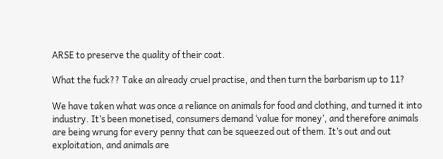ARSE to preserve the quality of their coat.

What the fuck?? Take an already cruel practise, and then turn the barbarism up to 11?

We have taken what was once a reliance on animals for food and clothing, and turned it into industry. It’s been monetised, consumers demand ‘value for money’, and therefore animals are being wrung for every penny that can be squeezed out of them. It’s out and out exploitation, and animals are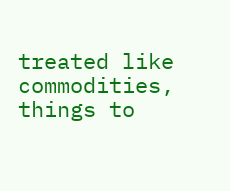treated like commodities, things to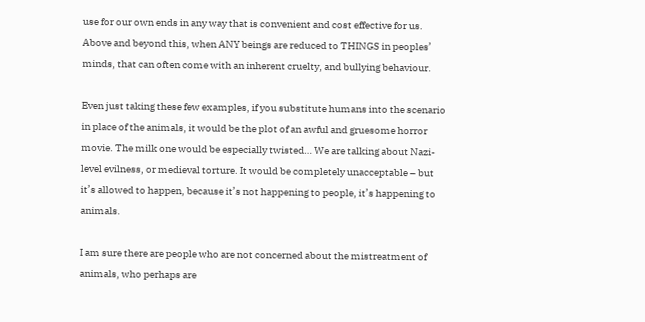use for our own ends in any way that is convenient and cost effective for us. Above and beyond this, when ANY beings are reduced to THINGS in peoples’ minds, that can often come with an inherent cruelty, and bullying behaviour.

Even just taking these few examples, if you substitute humans into the scenario in place of the animals, it would be the plot of an awful and gruesome horror movie. The milk one would be especially twisted… We are talking about Nazi-level evilness, or medieval torture. It would be completely unacceptable – but it’s allowed to happen, because it’s not happening to people, it’s happening to animals.

I am sure there are people who are not concerned about the mistreatment of animals, who perhaps are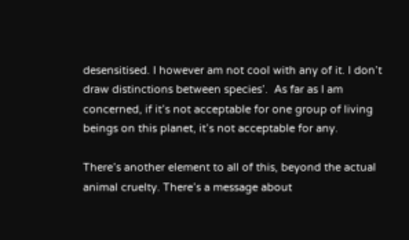desensitised. I however am not cool with any of it. I don’t draw distinctions between species’.  As far as I am concerned, if it’s not acceptable for one group of living beings on this planet, it’s not acceptable for any.

There’s another element to all of this, beyond the actual animal cruelty. There’s a message about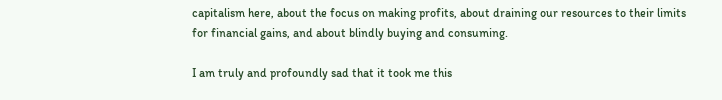capitalism here, about the focus on making profits, about draining our resources to their limits for financial gains, and about blindly buying and consuming.

I am truly and profoundly sad that it took me this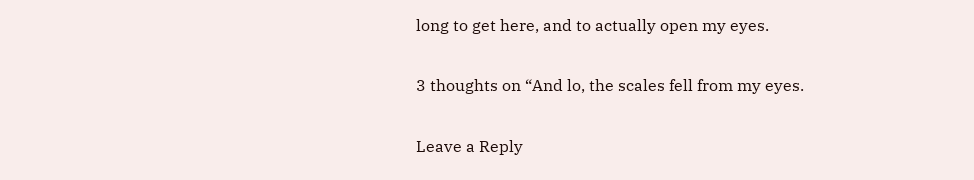long to get here, and to actually open my eyes.

3 thoughts on “And lo, the scales fell from my eyes.

Leave a Reply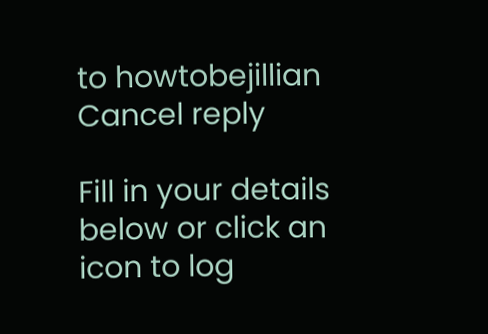to howtobejillian Cancel reply

Fill in your details below or click an icon to log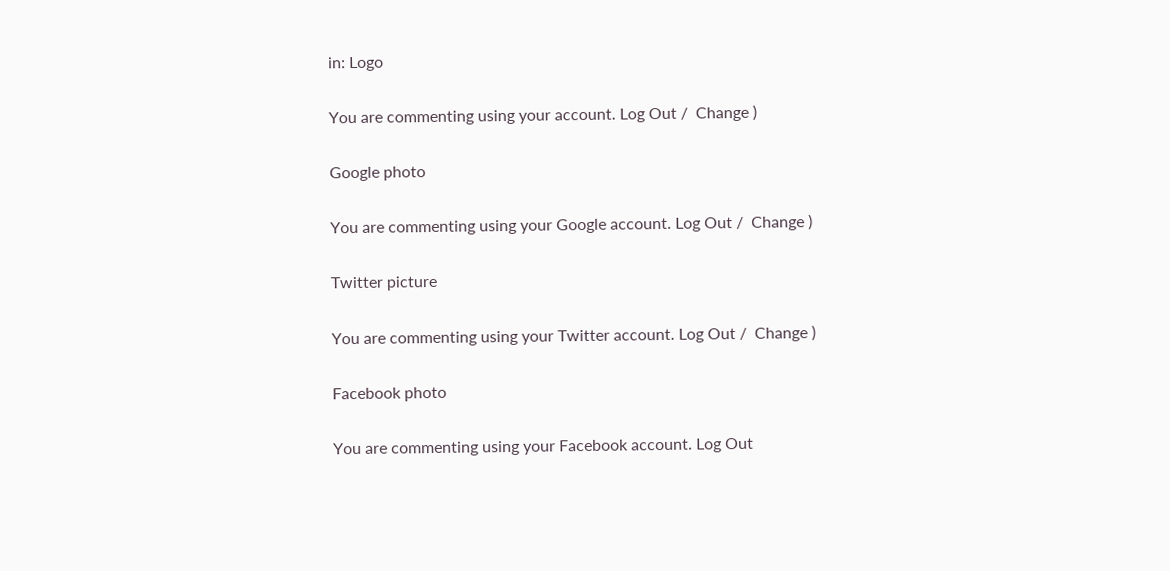in: Logo

You are commenting using your account. Log Out /  Change )

Google photo

You are commenting using your Google account. Log Out /  Change )

Twitter picture

You are commenting using your Twitter account. Log Out /  Change )

Facebook photo

You are commenting using your Facebook account. Log Out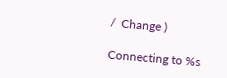/  Change )

Connecting to %s